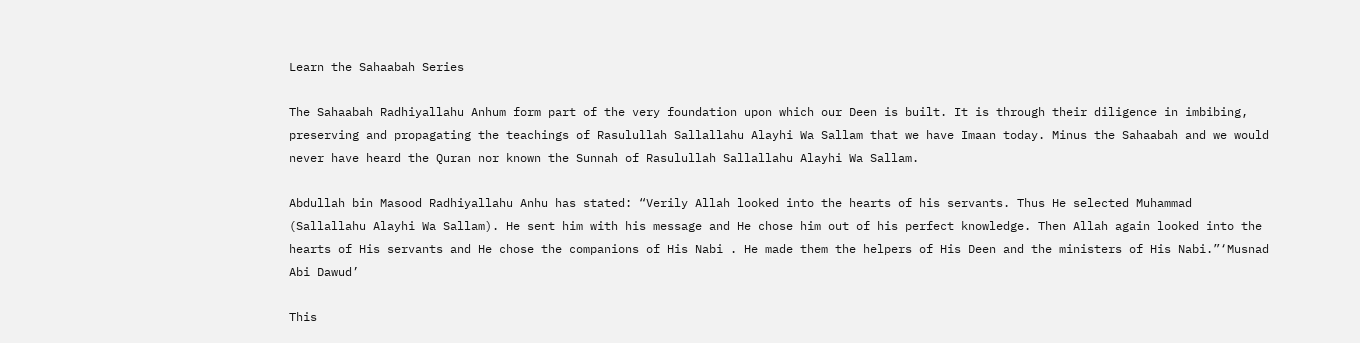Learn the Sahaabah Series

The Sahaabah Radhiyallahu Anhum form part of the very foundation upon which our Deen is built. It is through their diligence in imbibing, preserving and propagating the teachings of Rasulullah Sallallahu Alayhi Wa Sallam that we have Imaan today. Minus the Sahaabah and we would never have heard the Quran nor known the Sunnah of Rasulullah Sallallahu Alayhi Wa Sallam.

Abdullah bin Masood Radhiyallahu Anhu has stated: “Verily Allah looked into the hearts of his servants. Thus He selected Muhammad (Sallallahu Alayhi Wa Sallam). He sent him with his message and He chose him out of his perfect knowledge. Then Allah again looked into the hearts of His servants and He chose the companions of His Nabi . He made them the helpers of His Deen and the ministers of His Nabi.”‘Musnad Abi Dawud’

This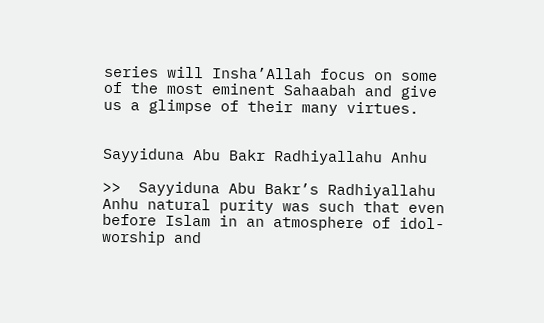series will Insha’Allah focus on some of the most eminent Sahaabah and give us a glimpse of their many virtues.


Sayyiduna Abu Bakr Radhiyallahu Anhu

>>  Sayyiduna Abu Bakr’s Radhiyallahu Anhu natural purity was such that even before Islam in an atmosphere of idol-worship and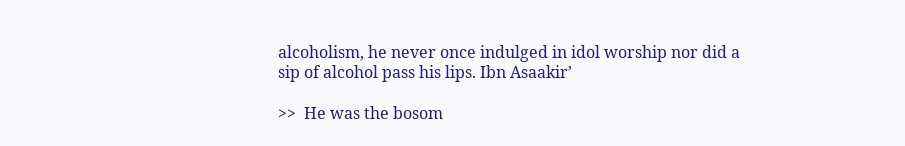alcoholism, he never once indulged in idol worship nor did a sip of alcohol pass his lips. Ibn Asaakir’

>>  He was the bosom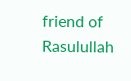friend of Rasulullah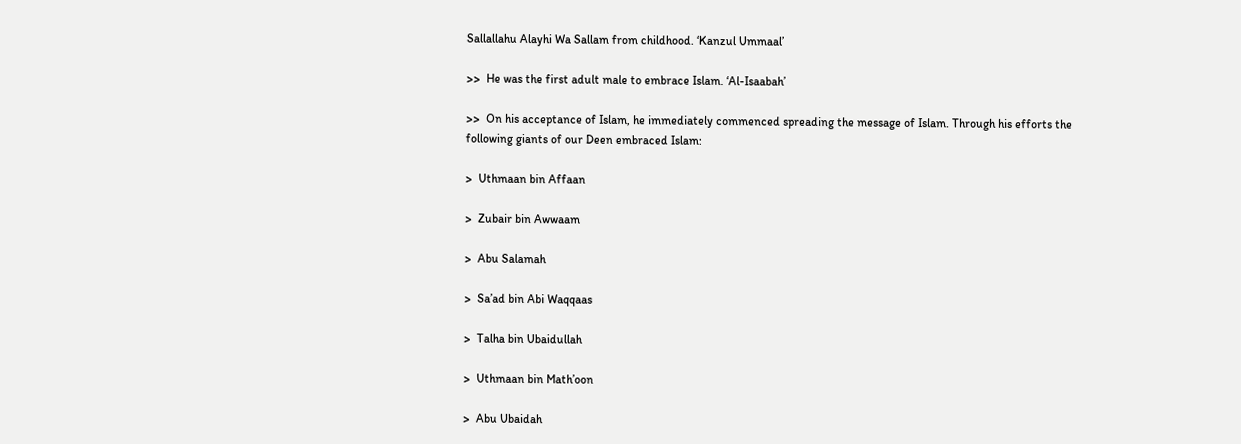Sallallahu Alayhi Wa Sallam from childhood. ‘Kanzul Ummaal’

>>  He was the first adult male to embrace Islam. ‘Al-Isaabah’

>>  On his acceptance of Islam, he immediately commenced spreading the message of Islam. Through his efforts the following giants of our Deen embraced Islam:

>  Uthmaan bin Affaan

>  Zubair bin Awwaam

>  Abu Salamah

>  Sa’ad bin Abi Waqqaas

>  Talha bin Ubaidullah

>  Uthmaan bin Math’oon

>  Abu Ubaidah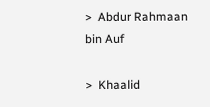>  Abdur Rahmaan bin Auf

>  Khaalid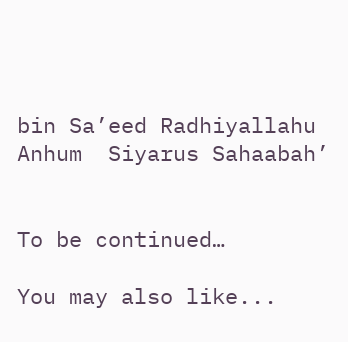bin Sa’eed Radhiyallahu Anhum  Siyarus Sahaabah’


To be continued…

You may also like...